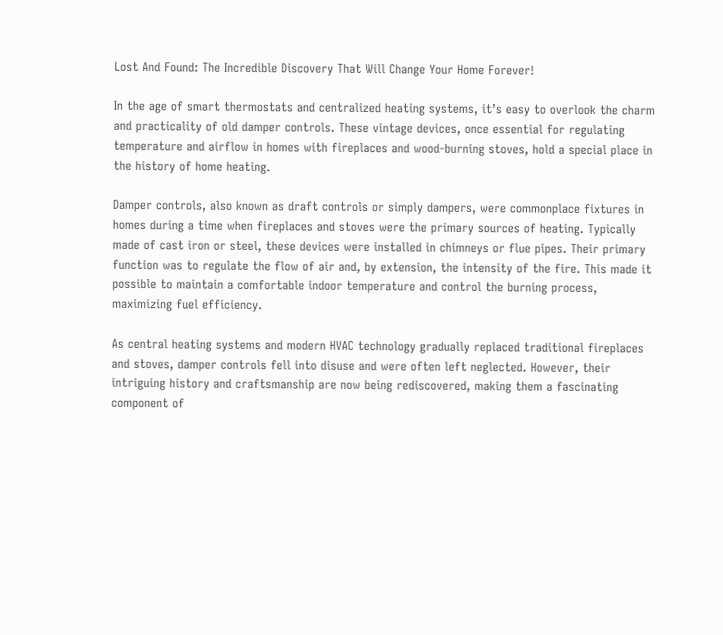Lost And Found: The Incredible Discovery That Will Change Your Home Forever!

In the age of smart thermostats and centralized heating systems, it’s easy to overlook the charm and practicality of old damper controls. These vintage devices, once essential for regulating temperature and airflow in homes with fireplaces and wood-burning stoves, hold a special place in the history of home heating.

Damper controls, also known as draft controls or simply dampers, were commonplace fixtures in homes during a time when fireplaces and stoves were the primary sources of heating. Typically made of cast iron or steel, these devices were installed in chimneys or flue pipes. Their primary function was to regulate the flow of air and, by extension, the intensity of the fire. This made it possible to maintain a comfortable indoor temperature and control the burning process, maximizing fuel efficiency.

As central heating systems and modern HVAC technology gradually replaced traditional fireplaces and stoves, damper controls fell into disuse and were often left neglected. However, their intriguing history and craftsmanship are now being rediscovered, making them a fascinating component of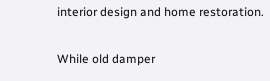interior design and home restoration.

While old damper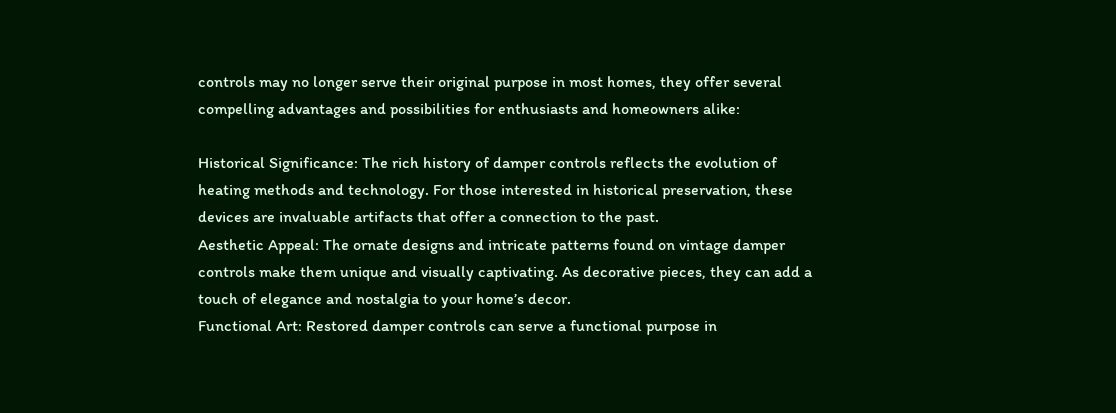controls may no longer serve their original purpose in most homes, they offer several compelling advantages and possibilities for enthusiasts and homeowners alike:

Historical Significance: The rich history of damper controls reflects the evolution of heating methods and technology. For those interested in historical preservation, these devices are invaluable artifacts that offer a connection to the past.
Aesthetic Appeal: The ornate designs and intricate patterns found on vintage damper controls make them unique and visually captivating. As decorative pieces, they can add a touch of elegance and nostalgia to your home’s decor.
Functional Art: Restored damper controls can serve a functional purpose in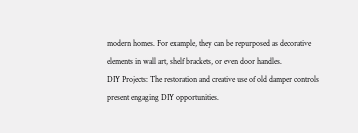modern homes. For example, they can be repurposed as decorative elements in wall art, shelf brackets, or even door handles.
DIY Projects: The restoration and creative use of old damper controls present engaging DIY opportunities.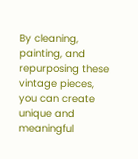By cleaning, painting, and repurposing these vintage pieces, you can create unique and meaningful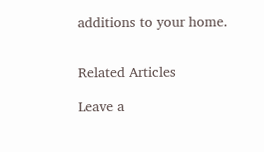additions to your home.


Related Articles

Leave a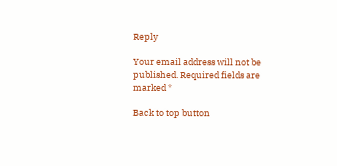Reply

Your email address will not be published. Required fields are marked *

Back to top button